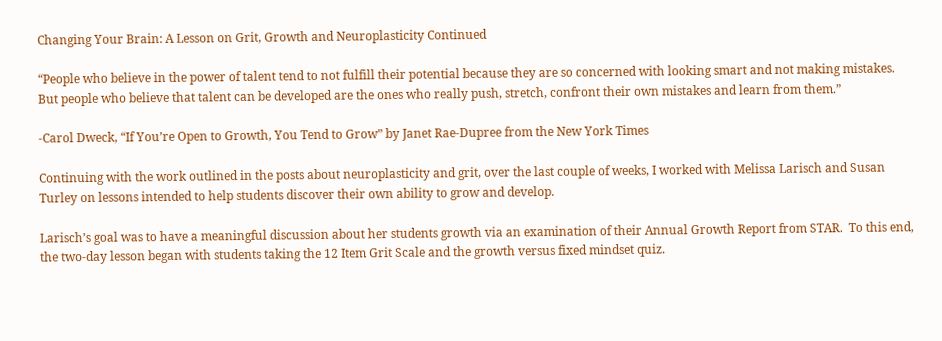Changing Your Brain: A Lesson on Grit, Growth and Neuroplasticity Continued

“People who believe in the power of talent tend to not fulfill their potential because they are so concerned with looking smart and not making mistakes.  But people who believe that talent can be developed are the ones who really push, stretch, confront their own mistakes and learn from them.”

-Carol Dweck, “If You’re Open to Growth, You Tend to Grow” by Janet Rae-Dupree from the New York Times

Continuing with the work outlined in the posts about neuroplasticity and grit, over the last couple of weeks, I worked with Melissa Larisch and Susan Turley on lessons intended to help students discover their own ability to grow and develop.

Larisch’s goal was to have a meaningful discussion about her students growth via an examination of their Annual Growth Report from STAR.  To this end, the two-day lesson began with students taking the 12 Item Grit Scale and the growth versus fixed mindset quiz.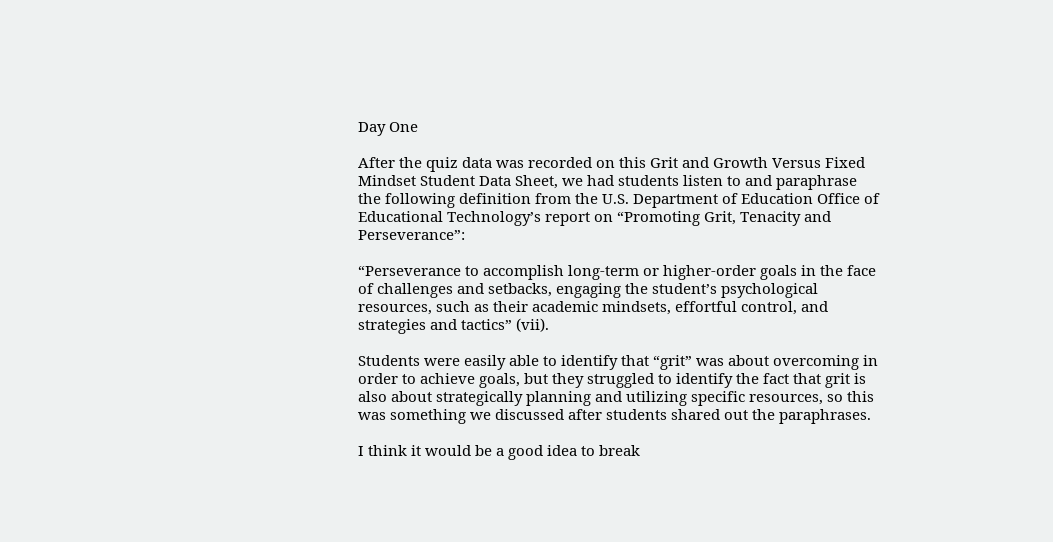Day One

After the quiz data was recorded on this Grit and Growth Versus Fixed Mindset Student Data Sheet, we had students listen to and paraphrase the following definition from the U.S. Department of Education Office of Educational Technology’s report on “Promoting Grit, Tenacity and Perseverance”:

“Perseverance to accomplish long-term or higher-order goals in the face of challenges and setbacks, engaging the student’s psychological resources, such as their academic mindsets, effortful control, and strategies and tactics” (vii).

Students were easily able to identify that “grit” was about overcoming in order to achieve goals, but they struggled to identify the fact that grit is also about strategically planning and utilizing specific resources, so this was something we discussed after students shared out the paraphrases.

I think it would be a good idea to break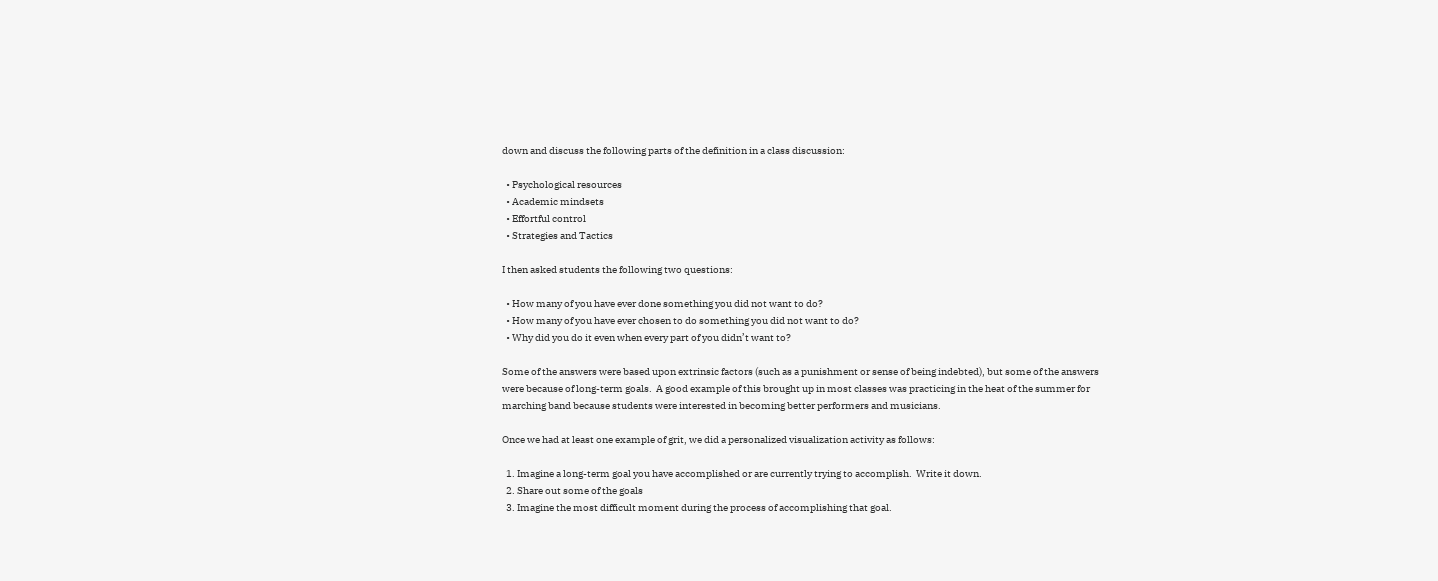down and discuss the following parts of the definition in a class discussion:

  • Psychological resources
  • Academic mindsets
  • Effortful control
  • Strategies and Tactics

I then asked students the following two questions:

  • How many of you have ever done something you did not want to do?
  • How many of you have ever chosen to do something you did not want to do?
  • Why did you do it even when every part of you didn’t want to?

Some of the answers were based upon extrinsic factors (such as a punishment or sense of being indebted), but some of the answers were because of long-term goals.  A good example of this brought up in most classes was practicing in the heat of the summer for marching band because students were interested in becoming better performers and musicians.

Once we had at least one example of grit, we did a personalized visualization activity as follows:

  1. Imagine a long-term goal you have accomplished or are currently trying to accomplish.  Write it down.
  2. Share out some of the goals
  3. Imagine the most difficult moment during the process of accomplishing that goal.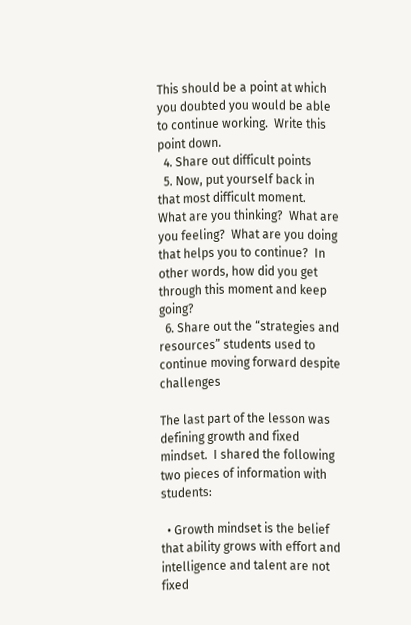This should be a point at which you doubted you would be able to continue working.  Write this point down.
  4. Share out difficult points
  5. Now, put yourself back in that most difficult moment.  What are you thinking?  What are you feeling?  What are you doing that helps you to continue?  In other words, how did you get through this moment and keep going?
  6. Share out the “strategies and resources” students used to continue moving forward despite challenges

The last part of the lesson was defining growth and fixed mindset.  I shared the following two pieces of information with students:

  • Growth mindset is the belief that ability grows with effort and intelligence and talent are not fixed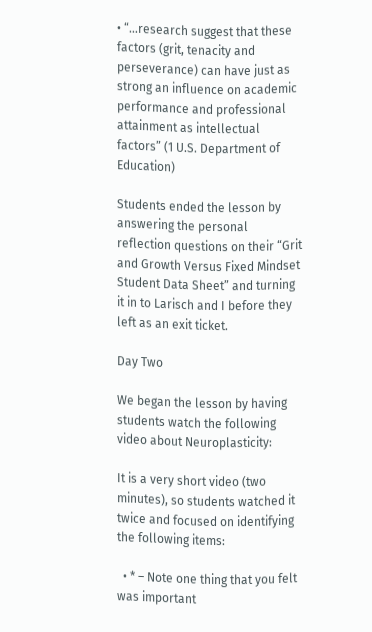• “…research suggest that these factors (grit, tenacity and perseverance) can have just as strong an influence on academic performance and professional attainment as intellectual factors” (1 U.S. Department of Education)

Students ended the lesson by answering the personal reflection questions on their “Grit and Growth Versus Fixed Mindset Student Data Sheet” and turning it in to Larisch and I before they left as an exit ticket.

Day Two

We began the lesson by having students watch the following video about Neuroplasticity:

It is a very short video (two minutes), so students watched it twice and focused on identifying the following items:

  • * – Note one thing that you felt was important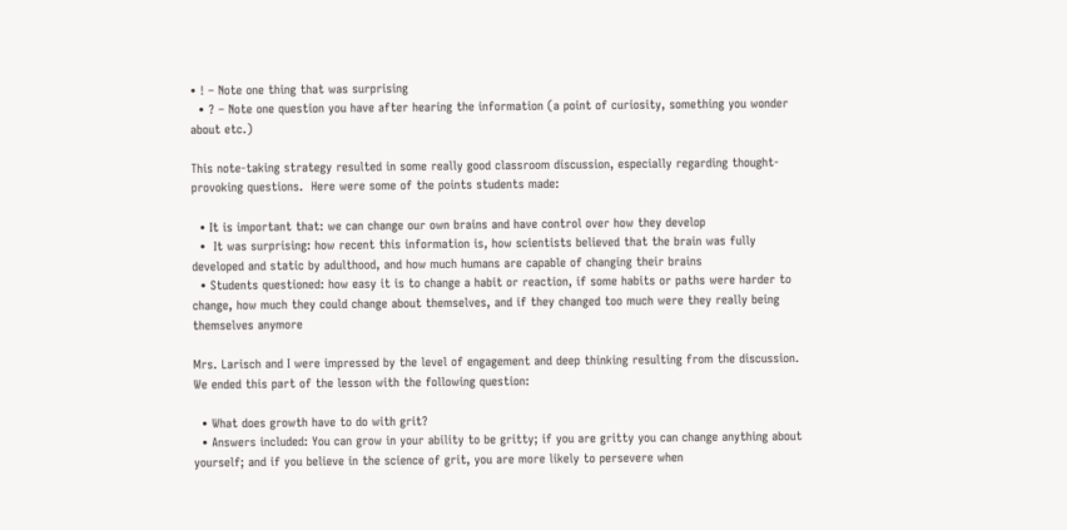• ! – Note one thing that was surprising
  • ? – Note one question you have after hearing the information (a point of curiosity, something you wonder about etc.)

This note-taking strategy resulted in some really good classroom discussion, especially regarding thought-provoking questions.  Here were some of the points students made:

  • It is important that: we can change our own brains and have control over how they develop
  •  It was surprising: how recent this information is, how scientists believed that the brain was fully developed and static by adulthood, and how much humans are capable of changing their brains
  • Students questioned: how easy it is to change a habit or reaction, if some habits or paths were harder to change, how much they could change about themselves, and if they changed too much were they really being themselves anymore

Mrs. Larisch and I were impressed by the level of engagement and deep thinking resulting from the discussion.  We ended this part of the lesson with the following question:

  • What does growth have to do with grit?
  • Answers included: You can grow in your ability to be gritty; if you are gritty you can change anything about yourself; and if you believe in the science of grit, you are more likely to persevere when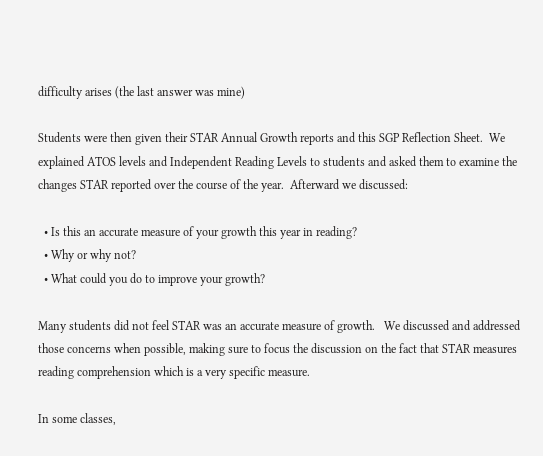difficulty arises (the last answer was mine)

Students were then given their STAR Annual Growth reports and this SGP Reflection Sheet.  We explained ATOS levels and Independent Reading Levels to students and asked them to examine the changes STAR reported over the course of the year.  Afterward we discussed:

  • Is this an accurate measure of your growth this year in reading?
  • Why or why not?
  • What could you do to improve your growth?

Many students did not feel STAR was an accurate measure of growth.   We discussed and addressed those concerns when possible, making sure to focus the discussion on the fact that STAR measures reading comprehension which is a very specific measure.

In some classes,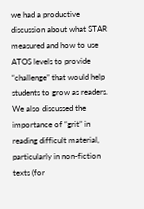we had a productive discussion about what STAR measured and how to use ATOS levels to provide “challenge” that would help students to grow as readers.  We also discussed the importance of “grit” in reading difficult material, particularly in non-fiction texts (for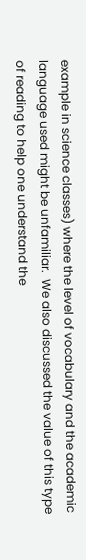example in science classes) where the level of vocabulary and the academic language used might be unfamiliar.  We also discussed the value of this type of reading to help one understand the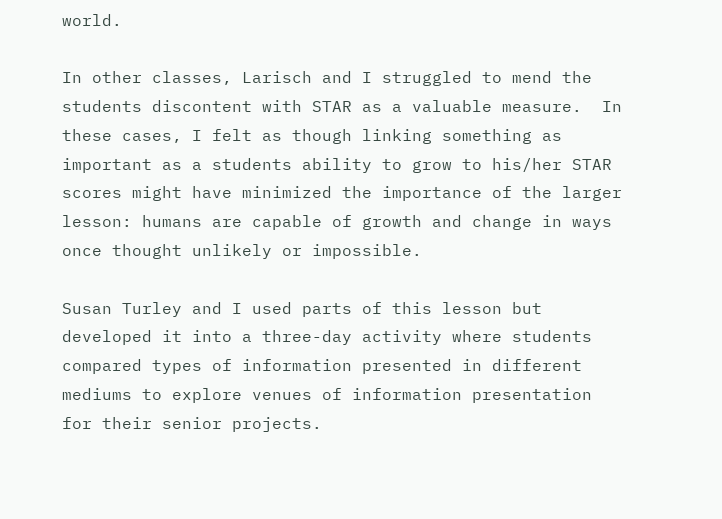world.

In other classes, Larisch and I struggled to mend the students discontent with STAR as a valuable measure.  In these cases, I felt as though linking something as important as a students ability to grow to his/her STAR scores might have minimized the importance of the larger lesson: humans are capable of growth and change in ways once thought unlikely or impossible.

Susan Turley and I used parts of this lesson but developed it into a three-day activity where students compared types of information presented in different mediums to explore venues of information presentation for their senior projects.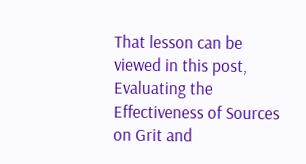That lesson can be viewed in this post, Evaluating the Effectiveness of Sources on Grit and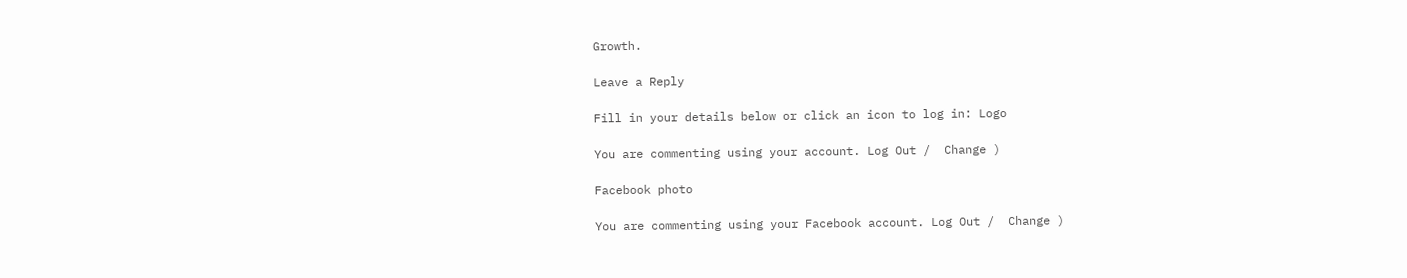Growth.

Leave a Reply

Fill in your details below or click an icon to log in: Logo

You are commenting using your account. Log Out /  Change )

Facebook photo

You are commenting using your Facebook account. Log Out /  Change )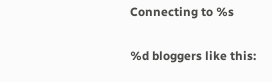Connecting to %s

%d bloggers like this: